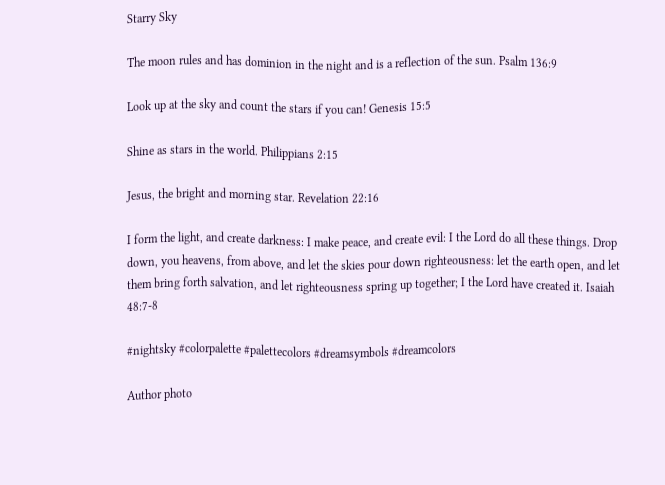Starry Sky

The moon rules and has dominion in the night and is a reflection of the sun. Psalm 136:9

Look up at the sky and count the stars if you can! Genesis 15:5

Shine as stars in the world. Philippians 2:15

Jesus, the bright and morning star. Revelation 22:16

I form the light, and create darkness: I make peace, and create evil: I the Lord do all these things. Drop down, you heavens, from above, and let the skies pour down righteousness: let the earth open, and let them bring forth salvation, and let righteousness spring up together; I the Lord have created it. Isaiah 48:7-8

#nightsky #colorpalette #palettecolors #dreamsymbols #dreamcolors

Author photo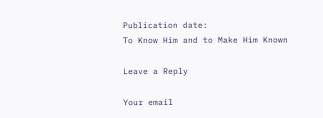Publication date:
To Know Him and to Make Him Known

Leave a Reply

Your email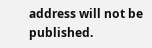address will not be published.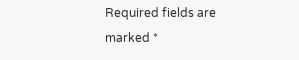Required fields are marked *